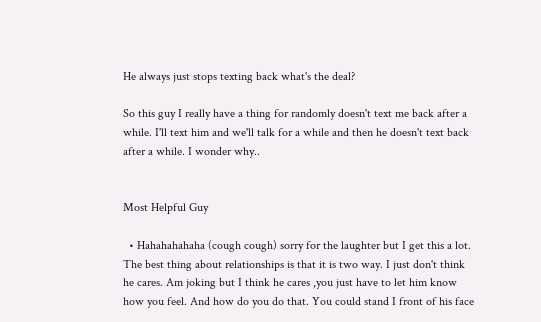He always just stops texting back what's the deal?

So this guy I really have a thing for randomly doesn't text me back after a while. I'll text him and we'll talk for a while and then he doesn't text back after a while. I wonder why..


Most Helpful Guy

  • Hahahahahaha (cough cough) sorry for the laughter but I get this a lot. The best thing about relationships is that it is two way. I just don't think he cares. Am joking but I think he cares ,you just have to let him know how you feel. And how do you do that. You could stand I front of his face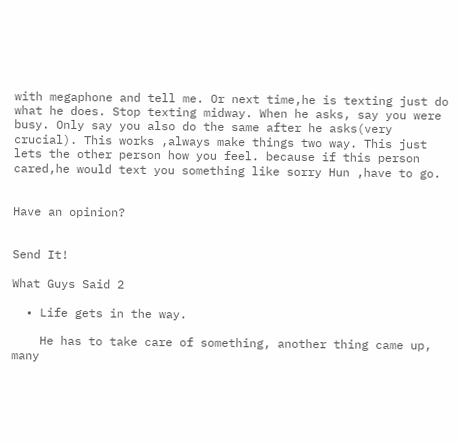with megaphone and tell me. Or next time,he is texting just do what he does. Stop texting midway. When he asks, say you were busy. Only say you also do the same after he asks(very crucial). This works ,always make things two way. This just lets the other person how you feel. because if this person cared,he would text you something like sorry Hun ,have to go.


Have an opinion?


Send It!

What Guys Said 2

  • Life gets in the way.

    He has to take care of something, another thing came up, many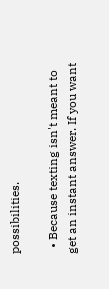possibilities.

  • Because texting isn't meant to get an instant answer. If you want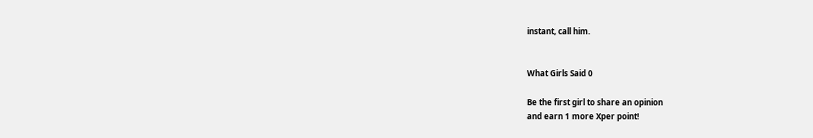instant, call him.


What Girls Said 0

Be the first girl to share an opinion
and earn 1 more Xper point!